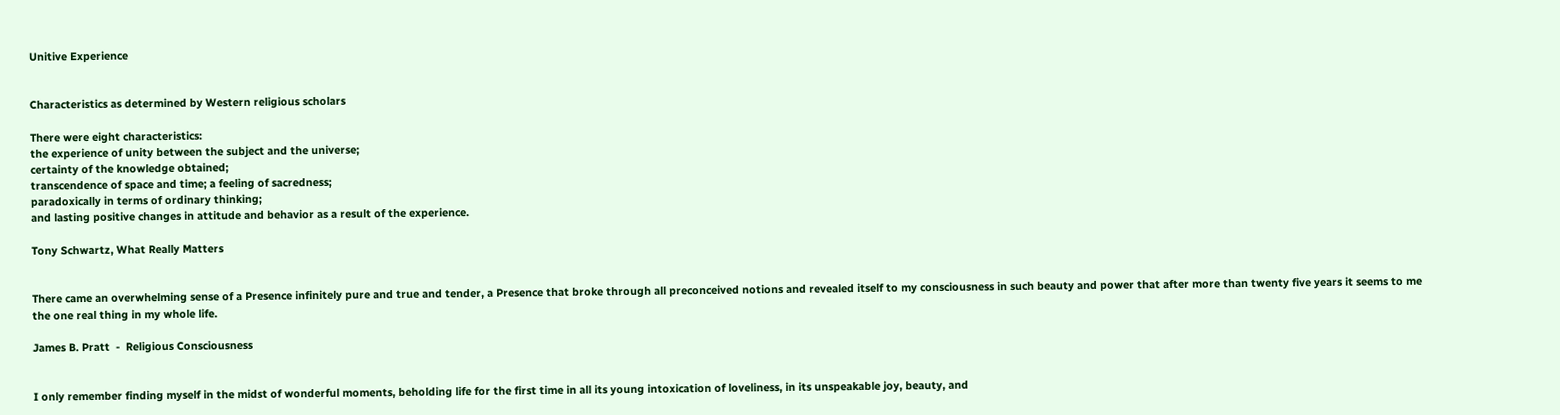Unitive Experience


Characteristics as determined by Western religious scholars

There were eight characteristics:
the experience of unity between the subject and the universe;
certainty of the knowledge obtained;
transcendence of space and time; a feeling of sacredness;
paradoxically in terms of ordinary thinking;
and lasting positive changes in attitude and behavior as a result of the experience.

Tony Schwartz, What Really Matters


There came an overwhelming sense of a Presence infinitely pure and true and tender, a Presence that broke through all preconceived notions and revealed itself to my consciousness in such beauty and power that after more than twenty five years it seems to me the one real thing in my whole life.

James B. Pratt  -  Religious Consciousness


I only remember finding myself in the midst of wonderful moments, beholding life for the first time in all its young intoxication of loveliness, in its unspeakable joy, beauty, and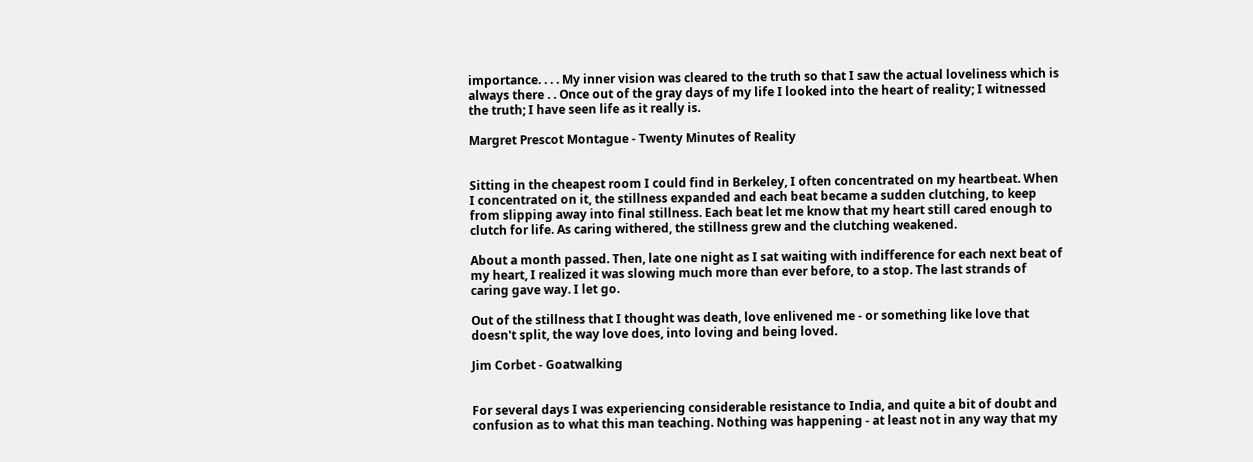importance. . . . My inner vision was cleared to the truth so that I saw the actual loveliness which is always there . . Once out of the gray days of my life I looked into the heart of reality; I witnessed the truth; I have seen life as it really is.

Margret Prescot Montague - Twenty Minutes of Reality


Sitting in the cheapest room I could find in Berkeley, I often concentrated on my heartbeat. When I concentrated on it, the stillness expanded and each beat became a sudden clutching, to keep from slipping away into final stillness. Each beat let me know that my heart still cared enough to clutch for life. As caring withered, the stillness grew and the clutching weakened.

About a month passed. Then, late one night as I sat waiting with indifference for each next beat of my heart, I realized it was slowing much more than ever before, to a stop. The last strands of caring gave way. I let go.

Out of the stillness that I thought was death, love enlivened me - or something like love that doesn't split, the way love does, into loving and being loved.

Jim Corbet - Goatwalking


For several days I was experiencing considerable resistance to India, and quite a bit of doubt and confusion as to what this man teaching. Nothing was happening - at least not in any way that my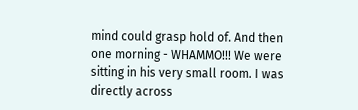mind could grasp hold of. And then one morning - WHAMMO!!! We were sitting in his very small room. I was directly across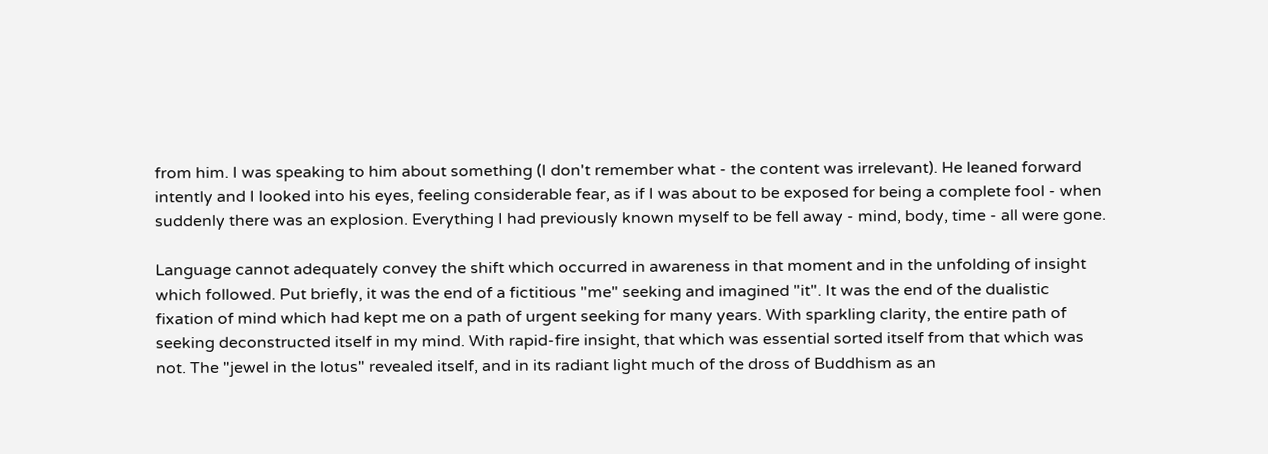from him. I was speaking to him about something (I don't remember what - the content was irrelevant). He leaned forward intently and I looked into his eyes, feeling considerable fear, as if I was about to be exposed for being a complete fool - when suddenly there was an explosion. Everything I had previously known myself to be fell away - mind, body, time - all were gone.

Language cannot adequately convey the shift which occurred in awareness in that moment and in the unfolding of insight which followed. Put briefly, it was the end of a fictitious "me" seeking and imagined "it". It was the end of the dualistic fixation of mind which had kept me on a path of urgent seeking for many years. With sparkling clarity, the entire path of seeking deconstructed itself in my mind. With rapid-fire insight, that which was essential sorted itself from that which was not. The "jewel in the lotus" revealed itself, and in its radiant light much of the dross of Buddhism as an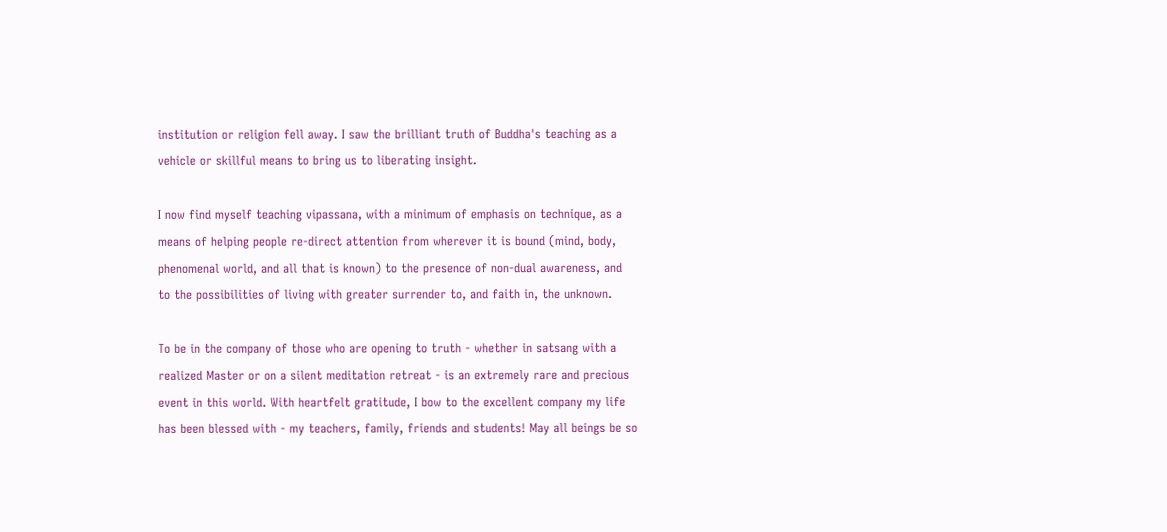institution or religion fell away. I saw the brilliant truth of Buddha's teaching as a vehicle or skillful means to bring us to liberating insight.

I now find myself teaching vipassana, with a minimum of emphasis on technique, as a means of helping people re-direct attention from wherever it is bound (mind, body, phenomenal world, and all that is known) to the presence of non-dual awareness, and to the possibilities of living with greater surrender to, and faith in, the unknown.

To be in the company of those who are opening to truth - whether in satsang with a realized Master or on a silent meditation retreat - is an extremely rare and precious event in this world. With heartfelt gratitude, I bow to the excellent company my life has been blessed with - my teachers, family, friends and students! May all beings be so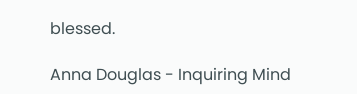blessed.

Anna Douglas - Inquiring Mind